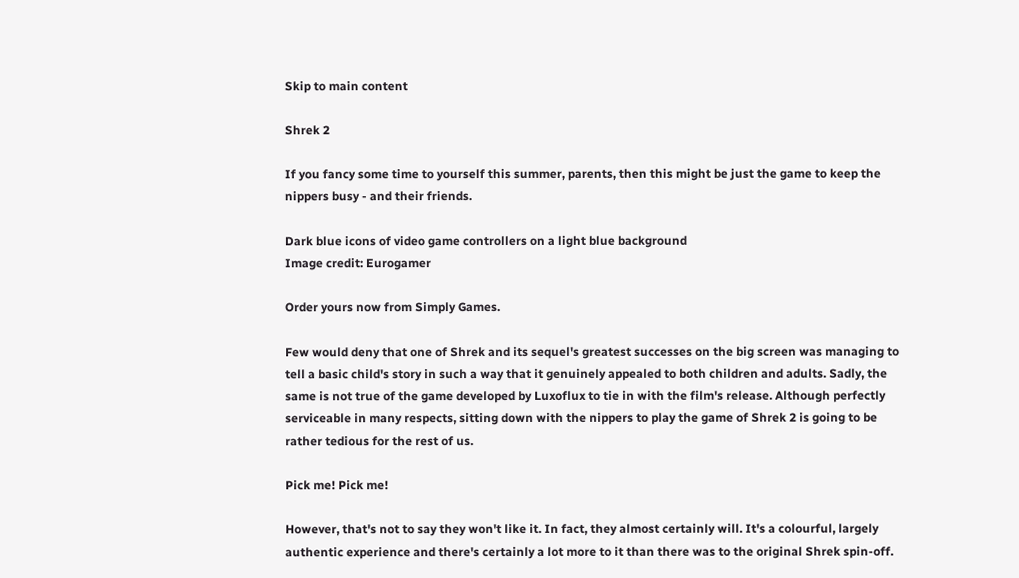Skip to main content

Shrek 2

If you fancy some time to yourself this summer, parents, then this might be just the game to keep the nippers busy - and their friends.

Dark blue icons of video game controllers on a light blue background
Image credit: Eurogamer

Order yours now from Simply Games.

Few would deny that one of Shrek and its sequel's greatest successes on the big screen was managing to tell a basic child's story in such a way that it genuinely appealed to both children and adults. Sadly, the same is not true of the game developed by Luxoflux to tie in with the film's release. Although perfectly serviceable in many respects, sitting down with the nippers to play the game of Shrek 2 is going to be rather tedious for the rest of us.

Pick me! Pick me!

However, that's not to say they won't like it. In fact, they almost certainly will. It's a colourful, largely authentic experience and there's certainly a lot more to it than there was to the original Shrek spin-off.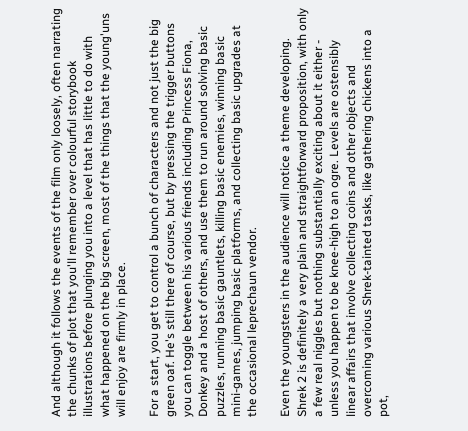And although it follows the events of the film only loosely, often narrating the chunks of plot that you'll remember over colourful storybook illustrations before plunging you into a level that has little to do with what happened on the big screen, most of the things that the young'uns will enjoy are firmly in place.

For a start, you get to control a bunch of characters and not just the big green oaf. He's still there of course, but by pressing the trigger buttons you can toggle between his various friends including Princess Fiona, Donkey and a host of others, and use them to run around solving basic puzzles, running basic gauntlets, killing basic enemies, winning basic mini-games, jumping basic platforms, and collecting basic upgrades at the occasional leprechaun vendor.

Even the youngsters in the audience will notice a theme developing. Shrek 2 is definitely a very plain and straightforward proposition, with only a few real niggles but nothing substantially exciting about it either - unless you happen to be knee-high to an ogre. Levels are ostensibly linear affairs that involve collecting coins and other objects and overcoming various Shrek-tainted tasks, like gathering chickens into a pot,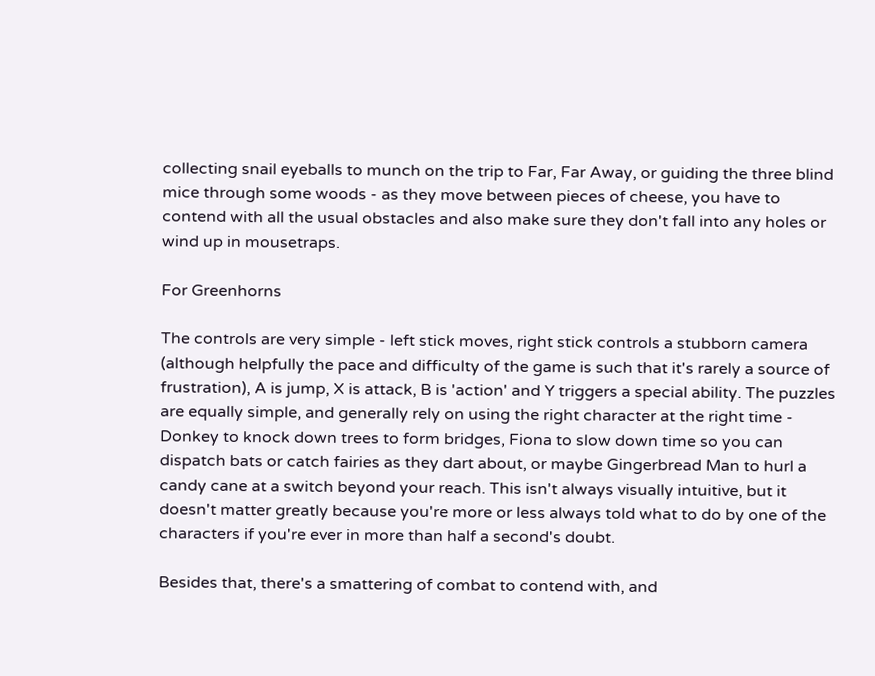collecting snail eyeballs to munch on the trip to Far, Far Away, or guiding the three blind mice through some woods - as they move between pieces of cheese, you have to contend with all the usual obstacles and also make sure they don't fall into any holes or wind up in mousetraps.

For Greenhorns

The controls are very simple - left stick moves, right stick controls a stubborn camera (although helpfully the pace and difficulty of the game is such that it's rarely a source of frustration), A is jump, X is attack, B is 'action' and Y triggers a special ability. The puzzles are equally simple, and generally rely on using the right character at the right time - Donkey to knock down trees to form bridges, Fiona to slow down time so you can dispatch bats or catch fairies as they dart about, or maybe Gingerbread Man to hurl a candy cane at a switch beyond your reach. This isn't always visually intuitive, but it doesn't matter greatly because you're more or less always told what to do by one of the characters if you're ever in more than half a second's doubt.

Besides that, there's a smattering of combat to contend with, and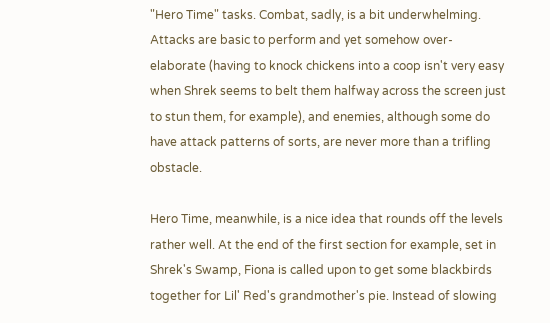"Hero Time" tasks. Combat, sadly, is a bit underwhelming. Attacks are basic to perform and yet somehow over-elaborate (having to knock chickens into a coop isn't very easy when Shrek seems to belt them halfway across the screen just to stun them, for example), and enemies, although some do have attack patterns of sorts, are never more than a trifling obstacle.

Hero Time, meanwhile, is a nice idea that rounds off the levels rather well. At the end of the first section for example, set in Shrek's Swamp, Fiona is called upon to get some blackbirds together for Lil' Red's grandmother's pie. Instead of slowing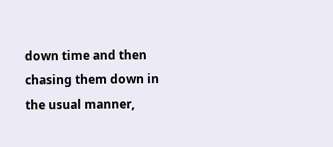down time and then chasing them down in the usual manner,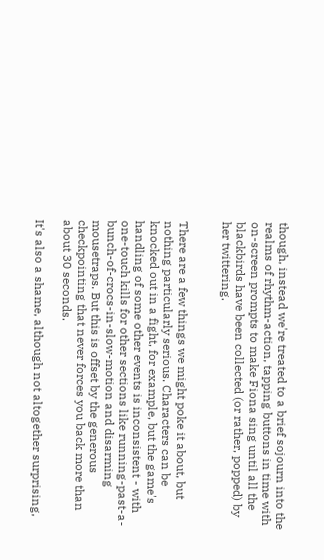though, instead we're treated to a brief sojourn into the realms of rhythm-action, tapping buttons in time with on-screen prompts to make Fiona sing until all the blackbirds have been collected (or rather, popped) by her twittering.


There are a few things we might poke it about, but nothing particularly serious. Characters can be knocked out in a fight, for example, but the game's handling of some other events is inconsistent - with one-touch kills for other sections like running-past-a-bunch-of-crocs-in-slow-motion and disarming mousetraps. But this is offset by the generous checkpointing that never forces you back more than about 30 seconds.

It's also a shame, although not altogether surprising,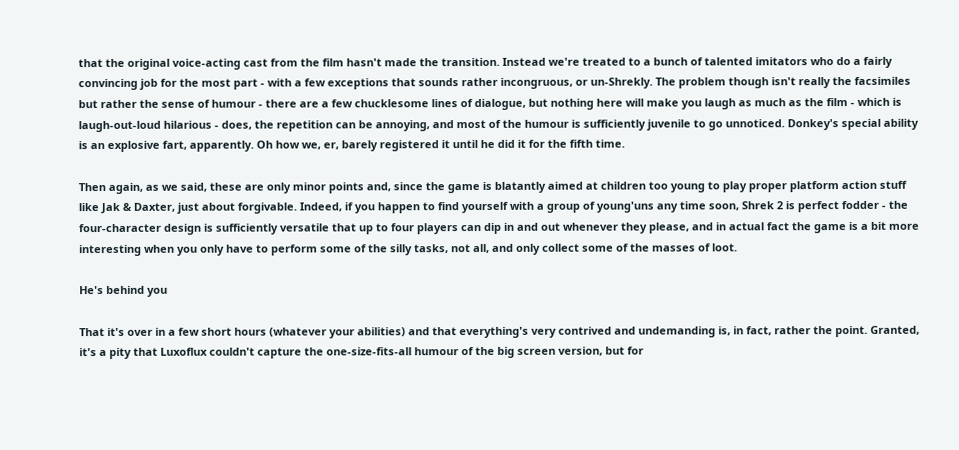that the original voice-acting cast from the film hasn't made the transition. Instead we're treated to a bunch of talented imitators who do a fairly convincing job for the most part - with a few exceptions that sounds rather incongruous, or un-Shrekly. The problem though isn't really the facsimiles but rather the sense of humour - there are a few chucklesome lines of dialogue, but nothing here will make you laugh as much as the film - which is laugh-out-loud hilarious - does, the repetition can be annoying, and most of the humour is sufficiently juvenile to go unnoticed. Donkey's special ability is an explosive fart, apparently. Oh how we, er, barely registered it until he did it for the fifth time.

Then again, as we said, these are only minor points and, since the game is blatantly aimed at children too young to play proper platform action stuff like Jak & Daxter, just about forgivable. Indeed, if you happen to find yourself with a group of young'uns any time soon, Shrek 2 is perfect fodder - the four-character design is sufficiently versatile that up to four players can dip in and out whenever they please, and in actual fact the game is a bit more interesting when you only have to perform some of the silly tasks, not all, and only collect some of the masses of loot.

He's behind you

That it's over in a few short hours (whatever your abilities) and that everything's very contrived and undemanding is, in fact, rather the point. Granted, it's a pity that Luxoflux couldn't capture the one-size-fits-all humour of the big screen version, but for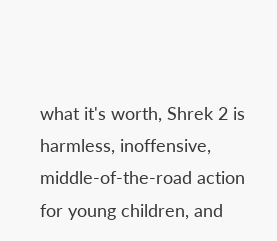what it's worth, Shrek 2 is harmless, inoffensive, middle-of-the-road action for young children, and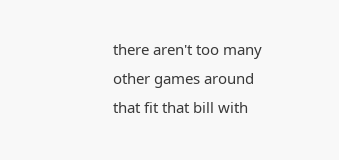there aren't too many other games around that fit that bill with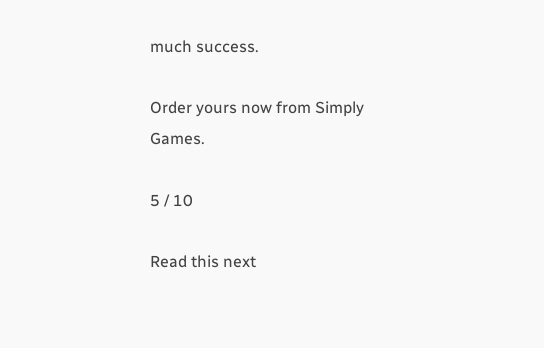much success.

Order yours now from Simply Games.

5 / 10

Read this next